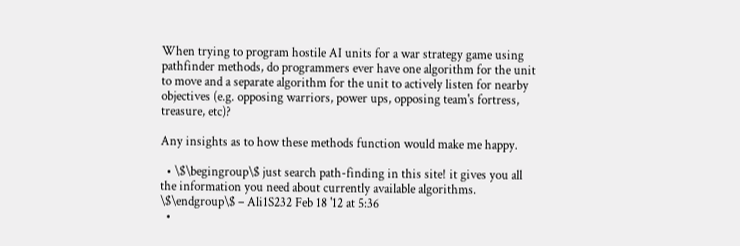When trying to program hostile AI units for a war strategy game using pathfinder methods, do programmers ever have one algorithm for the unit to move and a separate algorithm for the unit to actively listen for nearby objectives (e.g. opposing warriors, power ups, opposing team's fortress, treasure, etc)?

Any insights as to how these methods function would make me happy.

  • \$\begingroup\$ just search path-finding in this site! it gives you all the information you need about currently available algorithms. \$\endgroup\$ – Ali1S232 Feb 18 '12 at 5:36
  •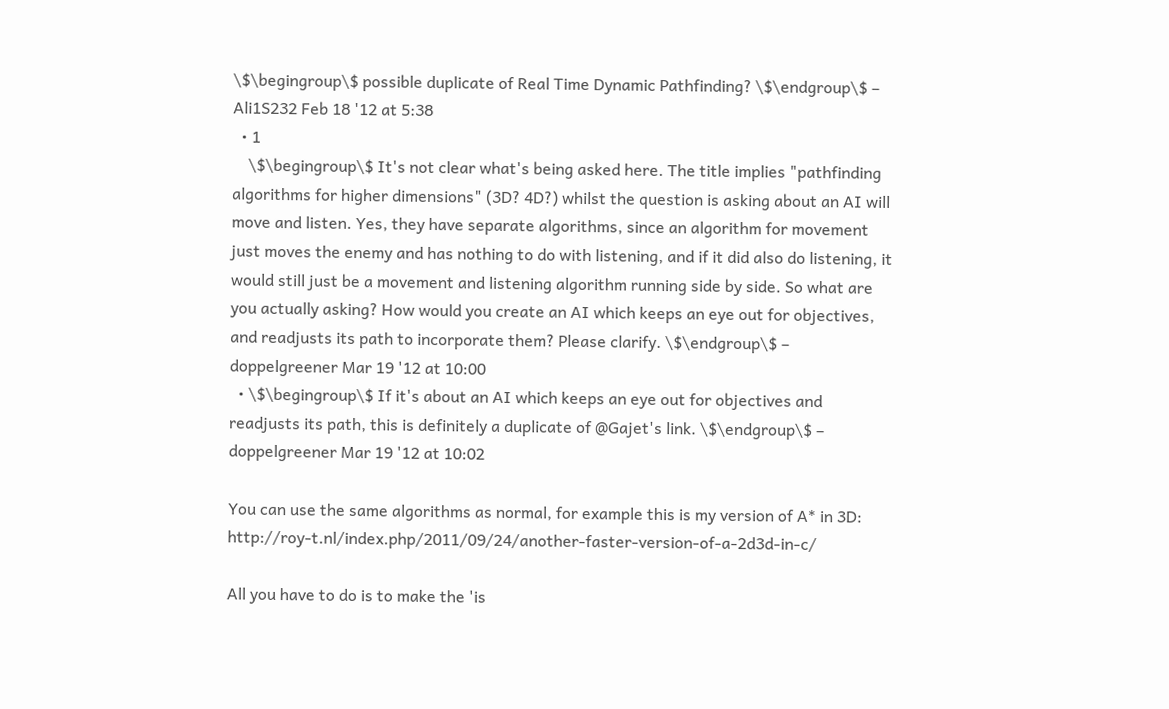\$\begingroup\$ possible duplicate of Real Time Dynamic Pathfinding? \$\endgroup\$ – Ali1S232 Feb 18 '12 at 5:38
  • 1
    \$\begingroup\$ It's not clear what's being asked here. The title implies "pathfinding algorithms for higher dimensions" (3D? 4D?) whilst the question is asking about an AI will move and listen. Yes, they have separate algorithms, since an algorithm for movement just moves the enemy and has nothing to do with listening, and if it did also do listening, it would still just be a movement and listening algorithm running side by side. So what are you actually asking? How would you create an AI which keeps an eye out for objectives, and readjusts its path to incorporate them? Please clarify. \$\endgroup\$ – doppelgreener Mar 19 '12 at 10:00
  • \$\begingroup\$ If it's about an AI which keeps an eye out for objectives and readjusts its path, this is definitely a duplicate of @Gajet's link. \$\endgroup\$ – doppelgreener Mar 19 '12 at 10:02

You can use the same algorithms as normal, for example this is my version of A* in 3D: http://roy-t.nl/index.php/2011/09/24/another-faster-version-of-a-2d3d-in-c/

All you have to do is to make the 'is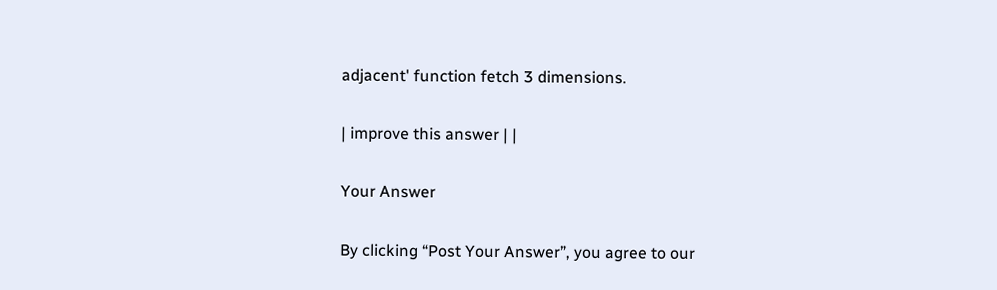adjacent' function fetch 3 dimensions.

| improve this answer | |

Your Answer

By clicking “Post Your Answer”, you agree to our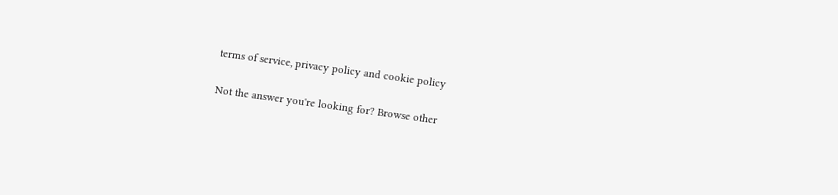terms of service, privacy policy and cookie policy

Not the answer you're looking for? Browse other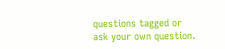questions tagged or ask your own question.